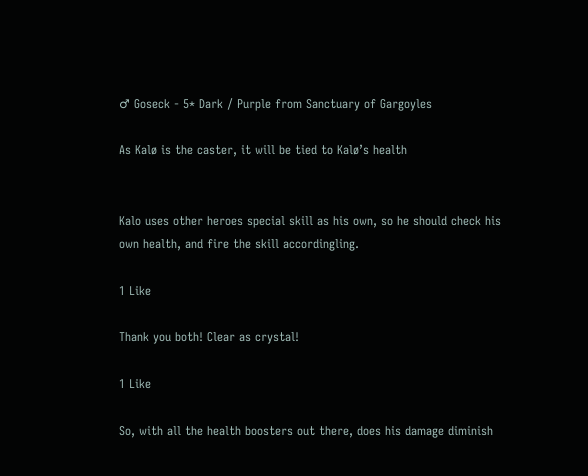♂ Goseck - 5* Dark / Purple from Sanctuary of Gargoyles

As Kalø is the caster, it will be tied to Kalø’s health


Kalo uses other heroes special skill as his own, so he should check his own health, and fire the skill accordingling.

1 Like

Thank you both! Clear as crystal!

1 Like

So, with all the health boosters out there, does his damage diminish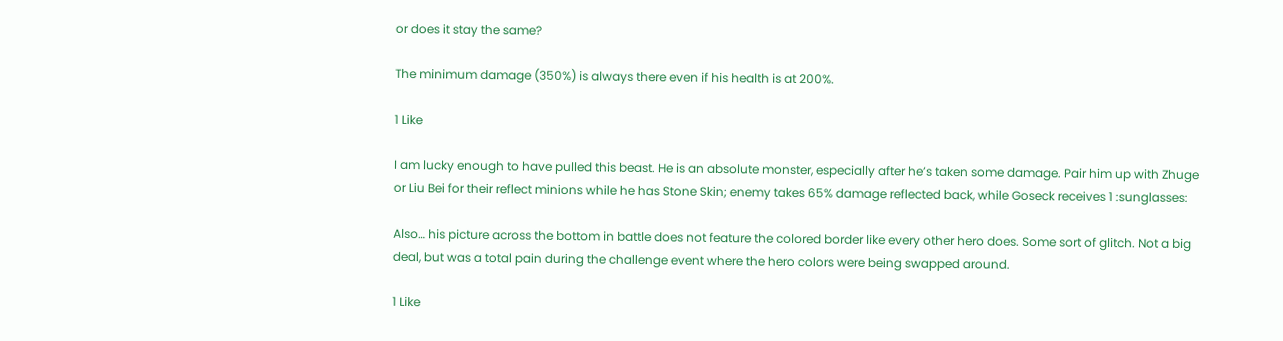or does it stay the same?

The minimum damage (350%) is always there even if his health is at 200%.

1 Like

I am lucky enough to have pulled this beast. He is an absolute monster, especially after he’s taken some damage. Pair him up with Zhuge or Liu Bei for their reflect minions while he has Stone Skin; enemy takes 65% damage reflected back, while Goseck receives 1 :sunglasses:

Also… his picture across the bottom in battle does not feature the colored border like every other hero does. Some sort of glitch. Not a big deal, but was a total pain during the challenge event where the hero colors were being swapped around.

1 Like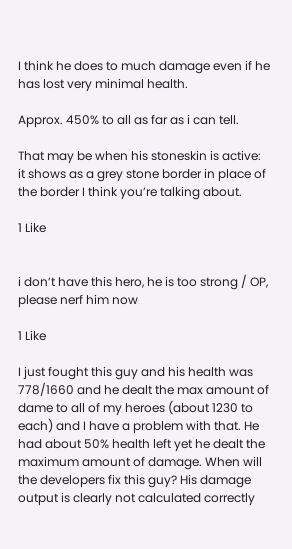I think he does to much damage even if he has lost very minimal health.

Approx. 450% to all as far as i can tell.

That may be when his stoneskin is active: it shows as a grey stone border in place of the border I think you’re talking about.

1 Like


i don’t have this hero, he is too strong / OP, please nerf him now

1 Like

I just fought this guy and his health was 778/1660 and he dealt the max amount of dame to all of my heroes (about 1230 to each) and I have a problem with that. He had about 50% health left yet he dealt the maximum amount of damage. When will the developers fix this guy? His damage output is clearly not calculated correctly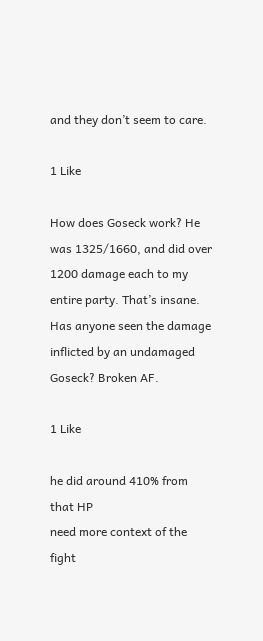and they don’t seem to care.

1 Like

How does Goseck work? He was 1325/1660, and did over 1200 damage each to my entire party. That’s insane. Has anyone seen the damage inflicted by an undamaged Goseck? Broken AF.

1 Like

he did around 410% from that HP
need more context of the fight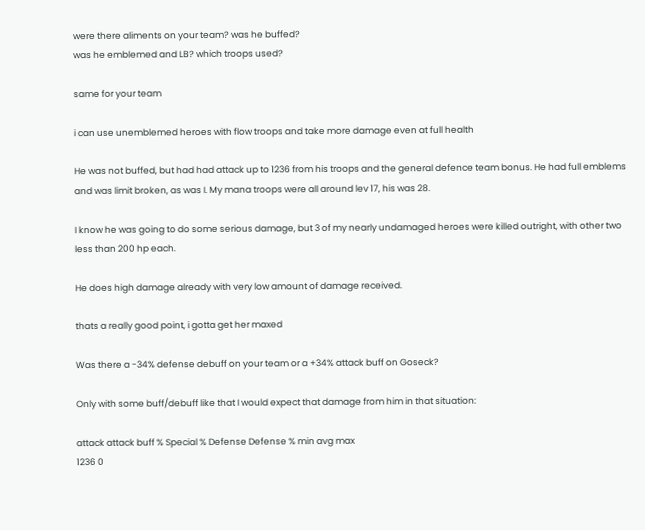were there aliments on your team? was he buffed?
was he emblemed and LB? which troops used?

same for your team

i can use unemblemed heroes with flow troops and take more damage even at full health

He was not buffed, but had had attack up to 1236 from his troops and the general defence team bonus. He had full emblems and was limit broken, as was I. My mana troops were all around lev 17, his was 28.

I know he was going to do some serious damage, but 3 of my nearly undamaged heroes were killed outright, with other two less than 200 hp each.

He does high damage already with very low amount of damage received.

thats a really good point, i gotta get her maxed

Was there a -34% defense debuff on your team or a +34% attack buff on Goseck?

Only with some buff/debuff like that I would expect that damage from him in that situation:

attack attack buff % Special % Defense Defense % min avg max
1236 0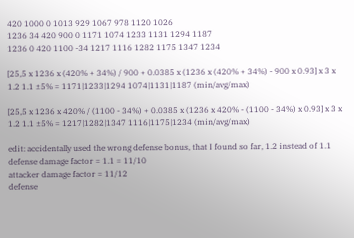420 1000 0 1013 929 1067 978 1120 1026
1236 34 420 900 0 1171 1074 1233 1131 1294 1187
1236 0 420 1100 -34 1217 1116 1282 1175 1347 1234

[25,5 x 1236 x (420% + 34%) / 900 + 0.0385 x (1236 x (420% + 34%) - 900 x 0.93] x 3 x 1.2 1.1 ±5% = 1171|1233|1294 1074|1131|1187 (min/avg/max)

[25,5 x 1236 x 420% / (1100 - 34%) + 0.0385 x (1236 x 420% - (1100 - 34%) x 0.93] x 3 x 1.2 1.1 ±5% = 1217|1282|1347 1116|1175|1234 (min/avg/max)

edit: accidentally used the wrong defense bonus, that I found so far, 1.2 instead of 1.1
defense damage factor = 1.1 = 11/10
attacker damage factor = 11/12
defense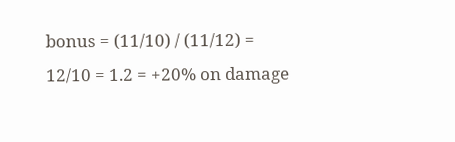bonus = (11/10) / (11/12) = 12/10 = 1.2 = +20% on damage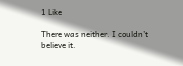1 Like

There was neither. I couldn’t believe it.